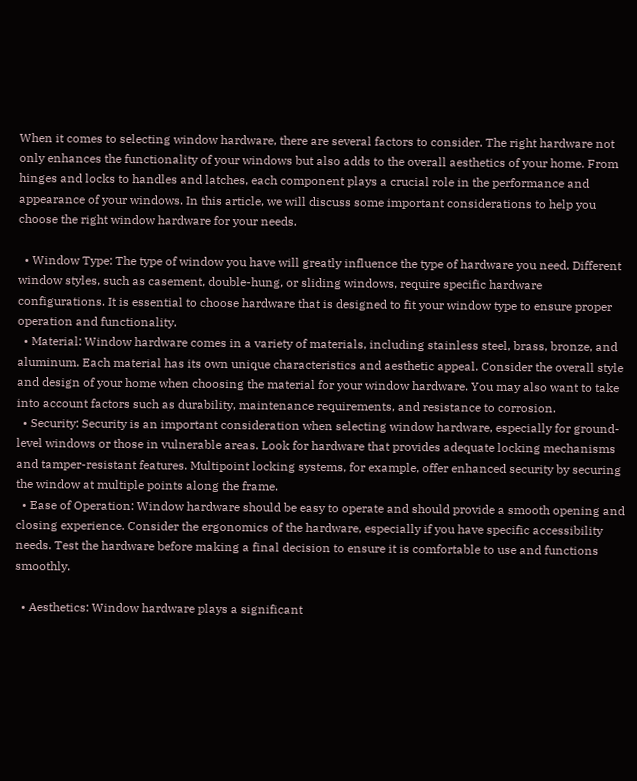When it comes to selecting window hardware, there are several factors to consider. The right hardware not only enhances the functionality of your windows but also adds to the overall aesthetics of your home. From hinges and locks to handles and latches, each component plays a crucial role in the performance and appearance of your windows. In this article, we will discuss some important considerations to help you choose the right window hardware for your needs.

  • Window Type: The type of window you have will greatly influence the type of hardware you need. Different window styles, such as casement, double-hung, or sliding windows, require specific hardware configurations. It is essential to choose hardware that is designed to fit your window type to ensure proper operation and functionality.
  • Material: Window hardware comes in a variety of materials, including stainless steel, brass, bronze, and aluminum. Each material has its own unique characteristics and aesthetic appeal. Consider the overall style and design of your home when choosing the material for your window hardware. You may also want to take into account factors such as durability, maintenance requirements, and resistance to corrosion.
  • Security: Security is an important consideration when selecting window hardware, especially for ground-level windows or those in vulnerable areas. Look for hardware that provides adequate locking mechanisms and tamper-resistant features. Multipoint locking systems, for example, offer enhanced security by securing the window at multiple points along the frame.
  • Ease of Operation: Window hardware should be easy to operate and should provide a smooth opening and closing experience. Consider the ergonomics of the hardware, especially if you have specific accessibility needs. Test the hardware before making a final decision to ensure it is comfortable to use and functions smoothly.

  • Aesthetics: Window hardware plays a significant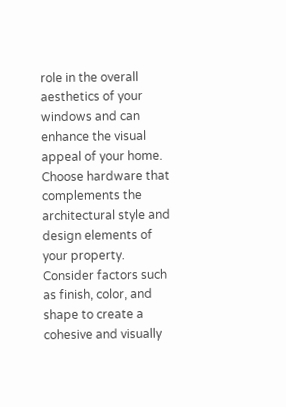role in the overall aesthetics of your windows and can enhance the visual appeal of your home. Choose hardware that complements the architectural style and design elements of your property. Consider factors such as finish, color, and shape to create a cohesive and visually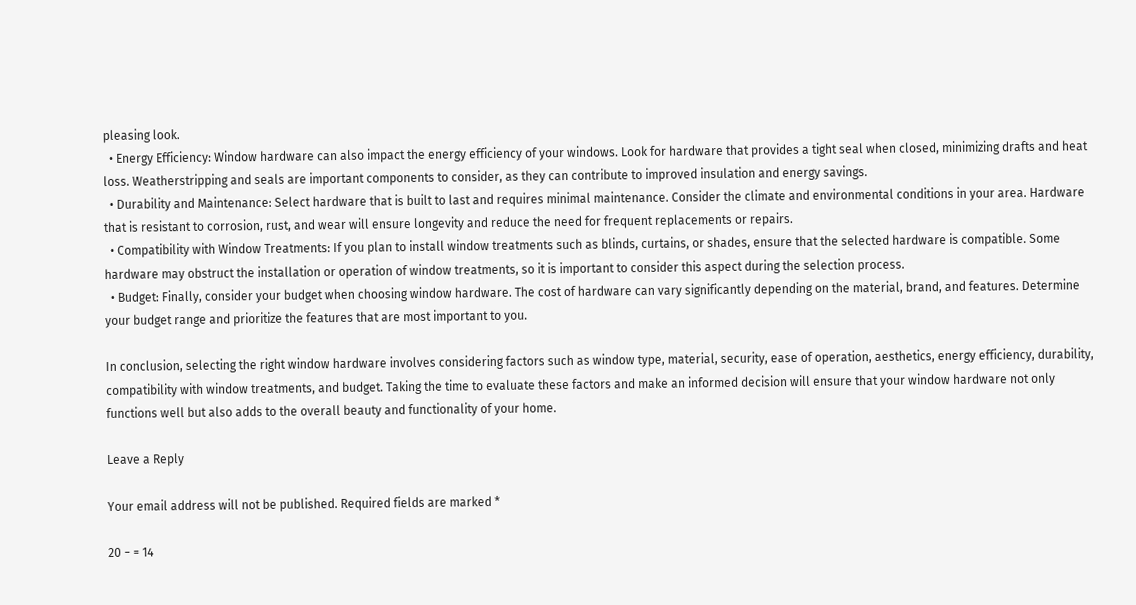pleasing look.
  • Energy Efficiency: Window hardware can also impact the energy efficiency of your windows. Look for hardware that provides a tight seal when closed, minimizing drafts and heat loss. Weatherstripping and seals are important components to consider, as they can contribute to improved insulation and energy savings.
  • Durability and Maintenance: Select hardware that is built to last and requires minimal maintenance. Consider the climate and environmental conditions in your area. Hardware that is resistant to corrosion, rust, and wear will ensure longevity and reduce the need for frequent replacements or repairs.
  • Compatibility with Window Treatments: If you plan to install window treatments such as blinds, curtains, or shades, ensure that the selected hardware is compatible. Some hardware may obstruct the installation or operation of window treatments, so it is important to consider this aspect during the selection process.
  • Budget: Finally, consider your budget when choosing window hardware. The cost of hardware can vary significantly depending on the material, brand, and features. Determine your budget range and prioritize the features that are most important to you.

In conclusion, selecting the right window hardware involves considering factors such as window type, material, security, ease of operation, aesthetics, energy efficiency, durability, compatibility with window treatments, and budget. Taking the time to evaluate these factors and make an informed decision will ensure that your window hardware not only functions well but also adds to the overall beauty and functionality of your home.

Leave a Reply

Your email address will not be published. Required fields are marked *

20 − = 14